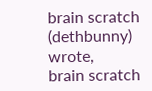brain scratch (dethbunny) wrote,
brain scratch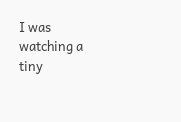I was watching a tiny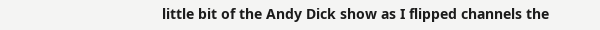little bit of the Andy Dick show as I flipped channels the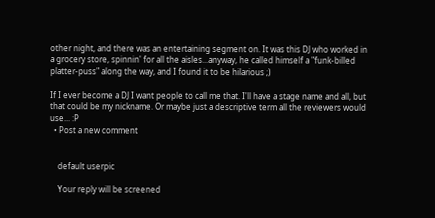other night, and there was an entertaining segment on. It was this DJ who worked in a grocery store, spinnin' for all the aisles...anyway, he called himself a "funk-billed platter-puss" along the way, and I found it to be hilarious ;)

If I ever become a DJ I want people to call me that. I'll have a stage name and all, but that could be my nickname. Or maybe just a descriptive term all the reviewers would use... :P
  • Post a new comment


    default userpic

    Your reply will be screened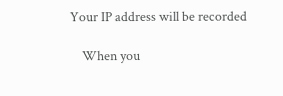Your IP address will be recorded

    When you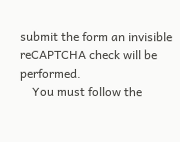submit the form an invisible reCAPTCHA check will be performed.
    You must follow the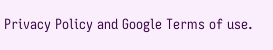Privacy Policy and Google Terms of use.